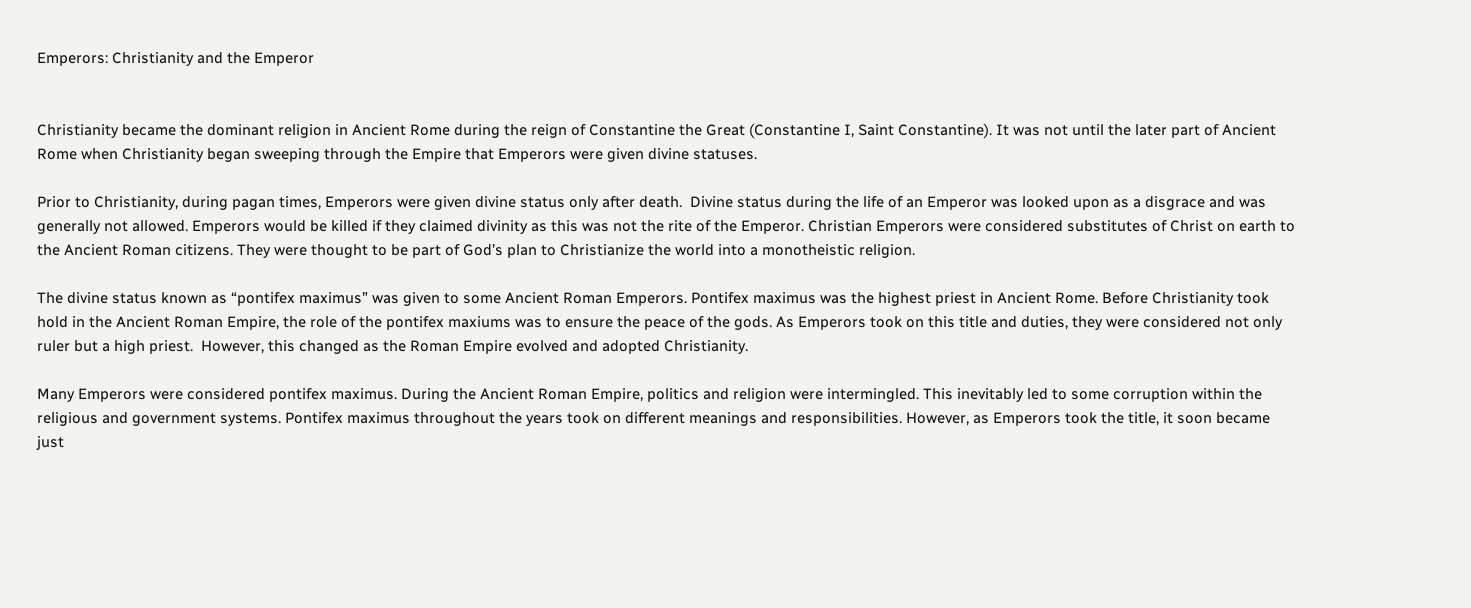Emperors: Christianity and the Emperor


Christianity became the dominant religion in Ancient Rome during the reign of Constantine the Great (Constantine I, Saint Constantine). It was not until the later part of Ancient Rome when Christianity began sweeping through the Empire that Emperors were given divine statuses.

Prior to Christianity, during pagan times, Emperors were given divine status only after death.  Divine status during the life of an Emperor was looked upon as a disgrace and was generally not allowed. Emperors would be killed if they claimed divinity as this was not the rite of the Emperor. Christian Emperors were considered substitutes of Christ on earth to the Ancient Roman citizens. They were thought to be part of God’s plan to Christianize the world into a monotheistic religion.

The divine status known as “pontifex maximus” was given to some Ancient Roman Emperors. Pontifex maximus was the highest priest in Ancient Rome. Before Christianity took hold in the Ancient Roman Empire, the role of the pontifex maxiums was to ensure the peace of the gods. As Emperors took on this title and duties, they were considered not only ruler but a high priest.  However, this changed as the Roman Empire evolved and adopted Christianity.

Many Emperors were considered pontifex maximus. During the Ancient Roman Empire, politics and religion were intermingled. This inevitably led to some corruption within the religious and government systems. Pontifex maximus throughout the years took on different meanings and responsibilities. However, as Emperors took the title, it soon became just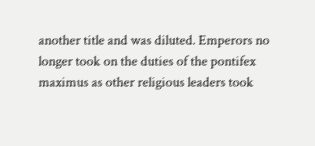another title and was diluted. Emperors no longer took on the duties of the pontifex maximus as other religious leaders took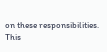on these responsibilities. This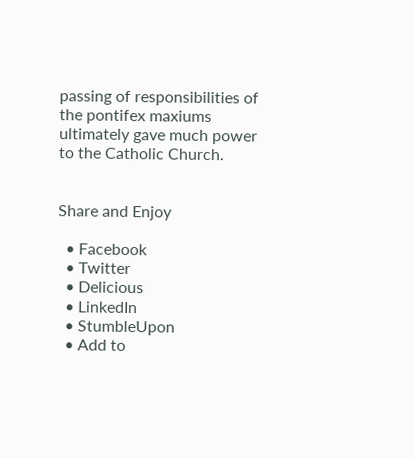passing of responsibilities of the pontifex maxiums ultimately gave much power to the Catholic Church.


Share and Enjoy

  • Facebook
  • Twitter
  • Delicious
  • LinkedIn
  • StumbleUpon
  • Add to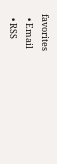favorites
  • Email
  • RSS